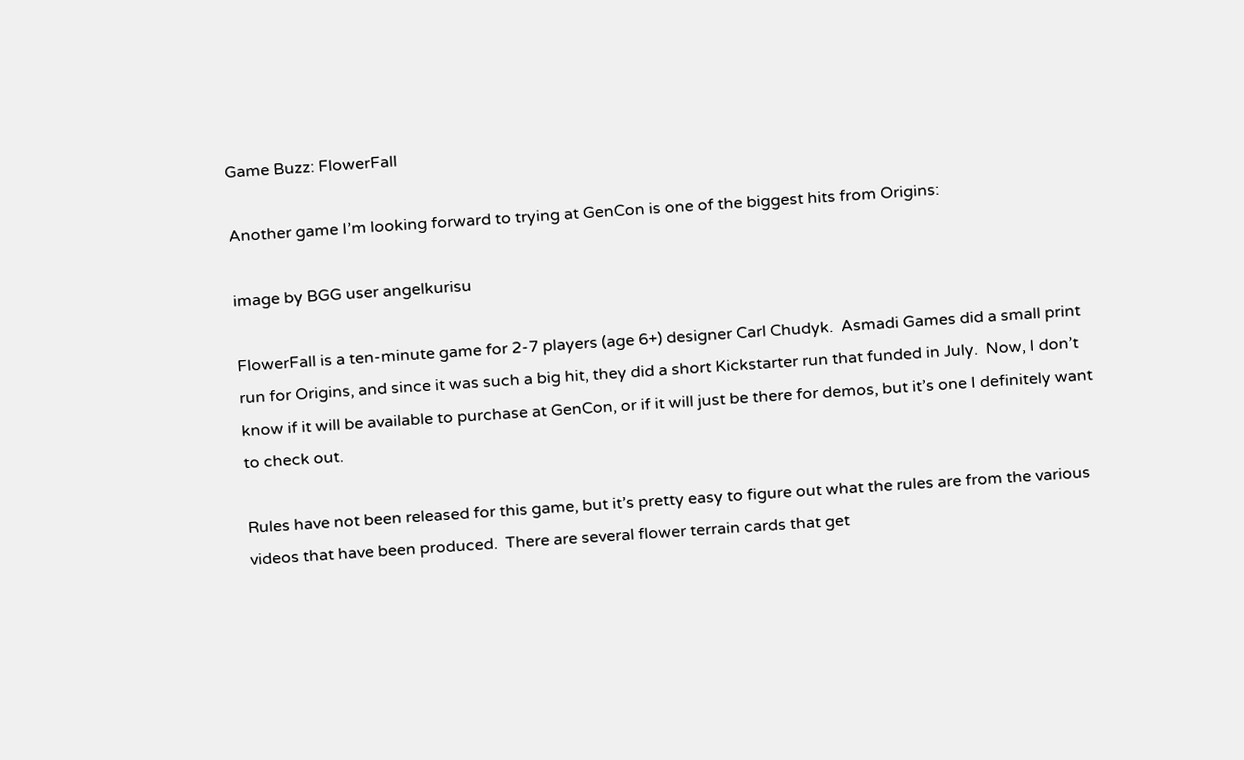Game Buzz: FlowerFall

Another game I’m looking forward to trying at GenCon is one of the biggest hits from Origins:

image by BGG user angelkurisu

FlowerFall is a ten-minute game for 2-7 players (age 6+) designer Carl Chudyk.  Asmadi Games did a small print run for Origins, and since it was such a big hit, they did a short Kickstarter run that funded in July.  Now, I don’t know if it will be available to purchase at GenCon, or if it will just be there for demos, but it’s one I definitely want to check out.

Rules have not been released for this game, but it’s pretty easy to figure out what the rules are from the various videos that have been produced.  There are several flower terrain cards that get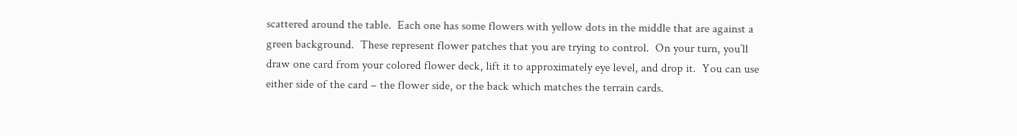scattered around the table.  Each one has some flowers with yellow dots in the middle that are against a green background.  These represent flower patches that you are trying to control.  On your turn, you’ll draw one card from your colored flower deck, lift it to approximately eye level, and drop it.  You can use either side of the card – the flower side, or the back which matches the terrain cards.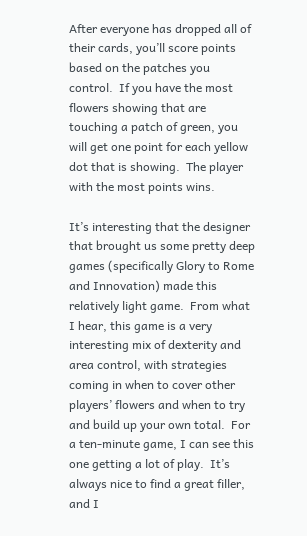After everyone has dropped all of their cards, you’ll score points based on the patches you control.  If you have the most flowers showing that are touching a patch of green, you will get one point for each yellow dot that is showing.  The player with the most points wins.

It’s interesting that the designer that brought us some pretty deep games (specifically Glory to Rome and Innovation) made this relatively light game.  From what I hear, this game is a very interesting mix of dexterity and area control, with strategies coming in when to cover other players’ flowers and when to try and build up your own total.  For a ten-minute game, I can see this one getting a lot of play.  It’s always nice to find a great filler, and I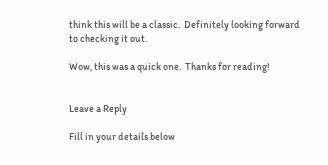think this will be a classic.  Definitely looking forward to checking it out.

Wow, this was a quick one.  Thanks for reading!


Leave a Reply

Fill in your details below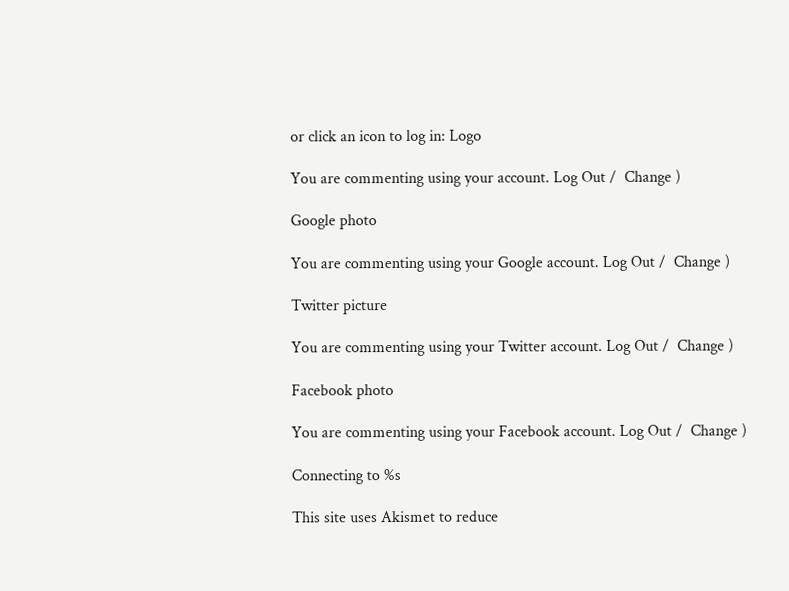or click an icon to log in: Logo

You are commenting using your account. Log Out /  Change )

Google photo

You are commenting using your Google account. Log Out /  Change )

Twitter picture

You are commenting using your Twitter account. Log Out /  Change )

Facebook photo

You are commenting using your Facebook account. Log Out /  Change )

Connecting to %s

This site uses Akismet to reduce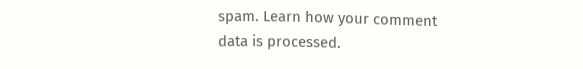spam. Learn how your comment data is processed.